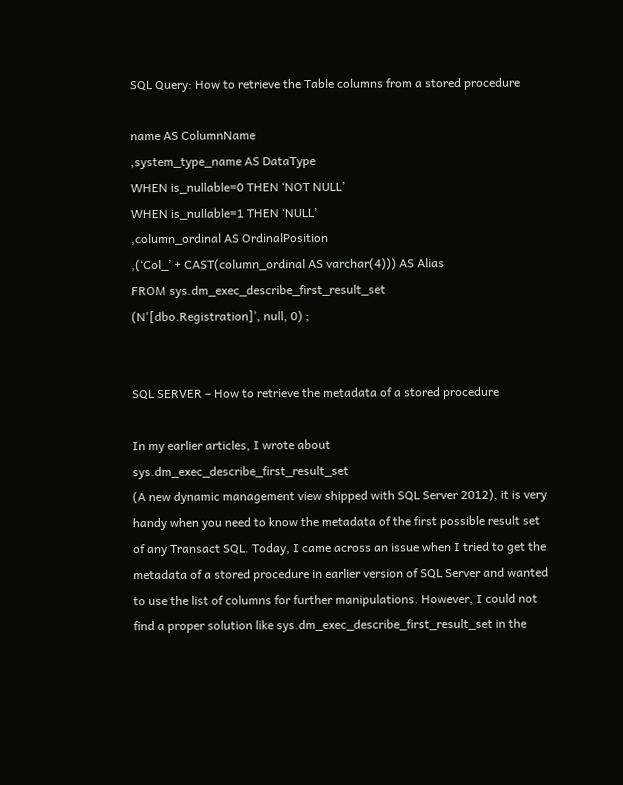SQL Query: How to retrieve the Table columns from a stored procedure

name AS ColumnName
,system_type_name AS DataType
WHEN is_nullable=0 THEN ‘NOT NULL’
WHEN is_nullable=1 THEN ‘NULL’
,column_ordinal AS OrdinalPosition
,(‘Col_’ + CAST(column_ordinal AS varchar(4))) AS Alias
FROM sys.dm_exec_describe_first_result_set
(N'[dbo.Registration]’, null, 0) ;


SQL SERVER – How to retrieve the metadata of a stored procedure

In my earlier articles, I wrote about sys.dm_exec_describe_first_result_set
(A new dynamic management view shipped with SQL Server 2012), it is very handy when you need to know the metadata of the first possible result set of any Transact SQL. Today, I came across an issue when I tried to get the metadata of a stored procedure in earlier version of SQL Server and wanted to use the list of columns for further manipulations. However, I could not find a proper solution like sys.dm_exec_describe_first_result_set in the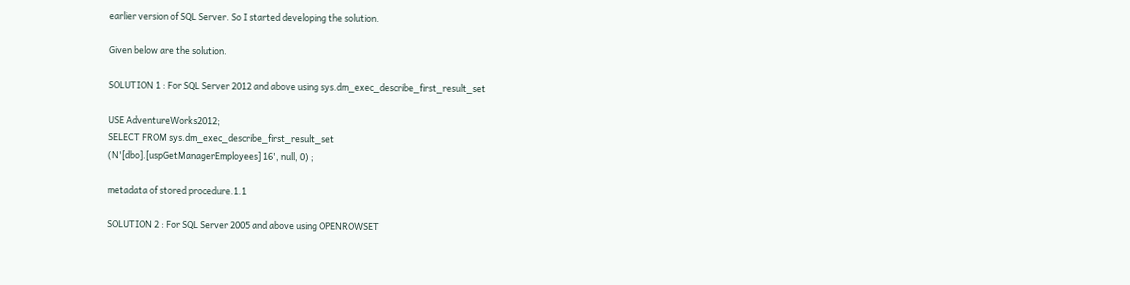earlier version of SQL Server. So I started developing the solution.

Given below are the solution.

SOLUTION 1 : For SQL Server 2012 and above using sys.dm_exec_describe_first_result_set

USE AdventureWorks2012;
SELECT FROM sys.dm_exec_describe_first_result_set
(N'[dbo].[uspGetManagerEmployees] 16', null, 0) ;

metadata of stored procedure.1.1

SOLUTION 2 : For SQL Server 2005 and above using OPENROWSET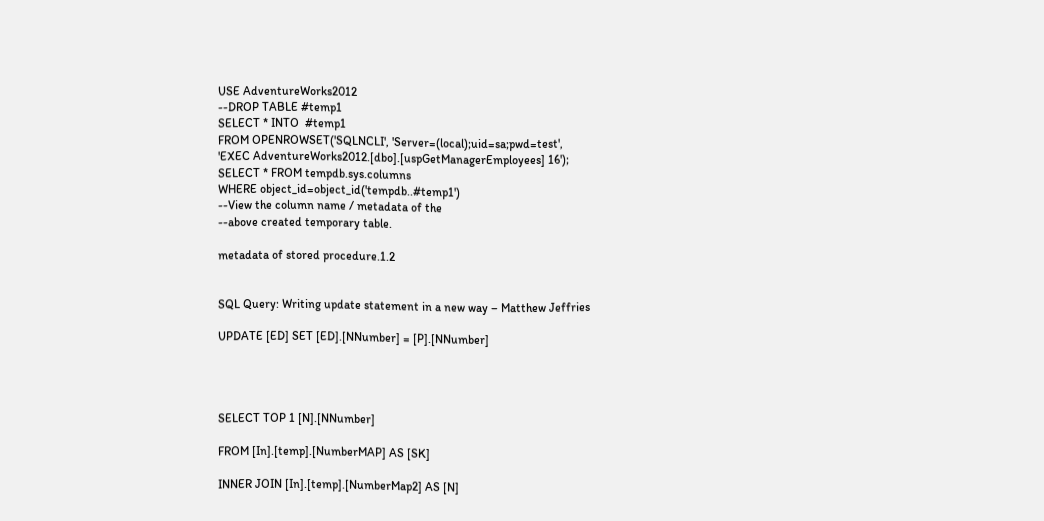USE AdventureWorks2012
--DROP TABLE #temp1
SELECT * INTO  #temp1
FROM OPENROWSET('SQLNCLI', 'Server=(local);uid=sa;pwd=test',
'EXEC AdventureWorks2012.[dbo].[uspGetManagerEmployees] 16');
SELECT * FROM tempdb.sys.columns
WHERE object_id=object_id('tempdb..#temp1')
--View the column name / metadata of the
--above created temporary table.

metadata of stored procedure.1.2


SQL Query: Writing update statement in a new way – Matthew Jeffries

UPDATE [ED] SET [ED].[NNumber] = [P].[NNumber]




SELECT TOP 1 [N].[NNumber]

FROM [In].[temp].[NumberMAP] AS [SK]

INNER JOIN [In].[temp].[NumberMap2] AS [N]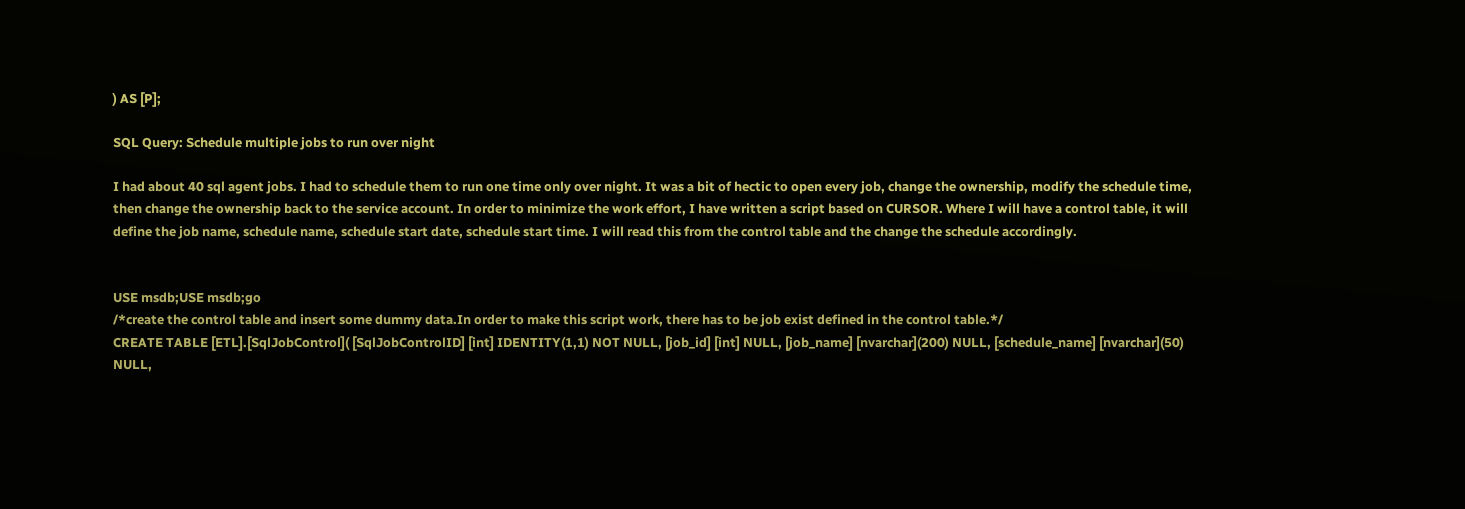) AS [P];

SQL Query: Schedule multiple jobs to run over night

I had about 40 sql agent jobs. I had to schedule them to run one time only over night. It was a bit of hectic to open every job, change the ownership, modify the schedule time, then change the ownership back to the service account. In order to minimize the work effort, I have written a script based on CURSOR. Where I will have a control table, it will define the job name, schedule name, schedule start date, schedule start time. I will read this from the control table and the change the schedule accordingly.


USE msdb;USE msdb;go
/*create the control table and insert some dummy data.In order to make this script work, there has to be job exist defined in the control table.*/
CREATE TABLE [ETL].[SqlJobControl]( [SqlJobControlID] [int] IDENTITY(1,1) NOT NULL, [job_id] [int] NULL, [job_name] [nvarchar](200) NULL, [schedule_name] [nvarchar](50) NULL,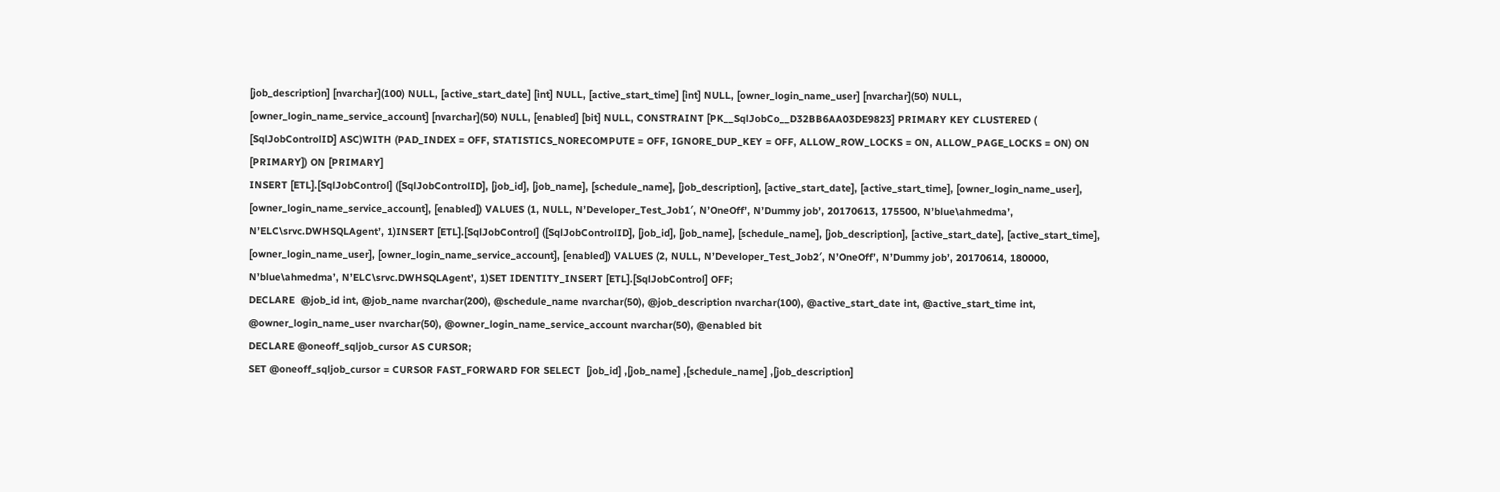[job_description] [nvarchar](100) NULL, [active_start_date] [int] NULL, [active_start_time] [int] NULL, [owner_login_name_user] [nvarchar](50) NULL, [owner_login_name_service_account] [nvarchar](50) NULL, [enabled] [bit] NULL, CONSTRAINT [PK__SqlJobCo__D32BB6AA03DE9823] PRIMARY KEY CLUSTERED ( [SqlJobControlID] ASC)WITH (PAD_INDEX = OFF, STATISTICS_NORECOMPUTE = OFF, IGNORE_DUP_KEY = OFF, ALLOW_ROW_LOCKS = ON, ALLOW_PAGE_LOCKS = ON) ON [PRIMARY]) ON [PRIMARY]
INSERT [ETL].[SqlJobControl] ([SqlJobControlID], [job_id], [job_name], [schedule_name], [job_description], [active_start_date], [active_start_time], [owner_login_name_user], [owner_login_name_service_account], [enabled]) VALUES (1, NULL, N’Developer_Test_Job1′, N’OneOff’, N’Dummy job’, 20170613, 175500, N’blue\ahmedma’, N’ELC\srvc.DWHSQLAgent’, 1)INSERT [ETL].[SqlJobControl] ([SqlJobControlID], [job_id], [job_name], [schedule_name], [job_description], [active_start_date], [active_start_time], [owner_login_name_user], [owner_login_name_service_account], [enabled]) VALUES (2, NULL, N’Developer_Test_Job2′, N’OneOff’, N’Dummy job’, 20170614, 180000, N’blue\ahmedma’, N’ELC\srvc.DWHSQLAgent’, 1)SET IDENTITY_INSERT [ETL].[SqlJobControl] OFF;
DECLARE  @job_id int, @job_name nvarchar(200), @schedule_name nvarchar(50), @job_description nvarchar(100), @active_start_date int, @active_start_time int, @owner_login_name_user nvarchar(50), @owner_login_name_service_account nvarchar(50), @enabled bit
DECLARE @oneoff_sqljob_cursor AS CURSOR;
SET @oneoff_sqljob_cursor = CURSOR FAST_FORWARD FOR SELECT  [job_id] ,[job_name] ,[schedule_name] ,[job_description]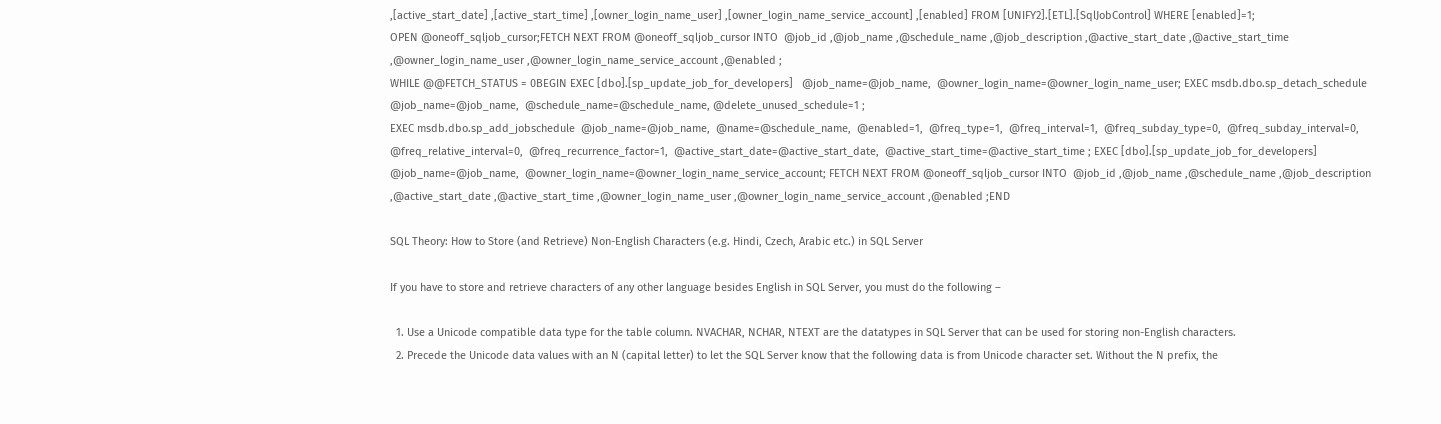,[active_start_date] ,[active_start_time] ,[owner_login_name_user] ,[owner_login_name_service_account] ,[enabled] FROM [UNIFY2].[ETL].[SqlJobControl] WHERE [enabled]=1;
OPEN @oneoff_sqljob_cursor;FETCH NEXT FROM @oneoff_sqljob_cursor INTO  @job_id ,@job_name ,@schedule_name ,@job_description ,@active_start_date ,@active_start_time ,@owner_login_name_user ,@owner_login_name_service_account ,@enabled ;
WHILE @@FETCH_STATUS = 0BEGIN EXEC [dbo].[sp_update_job_for_developers]   @job_name=@job_name,  @owner_login_name=@owner_login_name_user; EXEC msdb.dbo.sp_detach_schedule  @job_name=@job_name,  @schedule_name=@schedule_name, @delete_unused_schedule=1 ;
EXEC msdb.dbo.sp_add_jobschedule  @job_name=@job_name,  @name=@schedule_name,  @enabled=1,  @freq_type=1,  @freq_interval=1,  @freq_subday_type=0,  @freq_subday_interval=0,  @freq_relative_interval=0,  @freq_recurrence_factor=1,  @active_start_date=@active_start_date,  @active_start_time=@active_start_time ; EXEC [dbo].[sp_update_job_for_developers]   @job_name=@job_name,  @owner_login_name=@owner_login_name_service_account; FETCH NEXT FROM @oneoff_sqljob_cursor INTO  @job_id ,@job_name ,@schedule_name ,@job_description ,@active_start_date ,@active_start_time ,@owner_login_name_user ,@owner_login_name_service_account ,@enabled ;END

SQL Theory: How to Store (and Retrieve) Non-English Characters (e.g. Hindi, Czech, Arabic etc.) in SQL Server

If you have to store and retrieve characters of any other language besides English in SQL Server, you must do the following –

  1. Use a Unicode compatible data type for the table column. NVACHAR, NCHAR, NTEXT are the datatypes in SQL Server that can be used for storing non-English characters.
  2. Precede the Unicode data values with an N (capital letter) to let the SQL Server know that the following data is from Unicode character set. Without the N prefix, the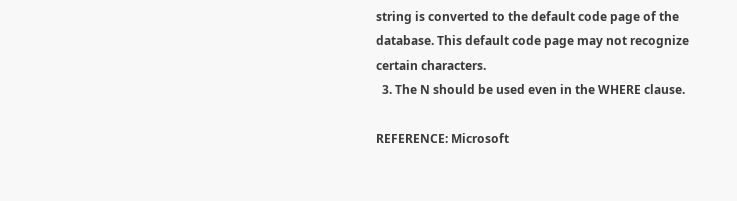string is converted to the default code page of the database. This default code page may not recognize certain characters.
  3. The N should be used even in the WHERE clause.

REFERENCE: Microsoft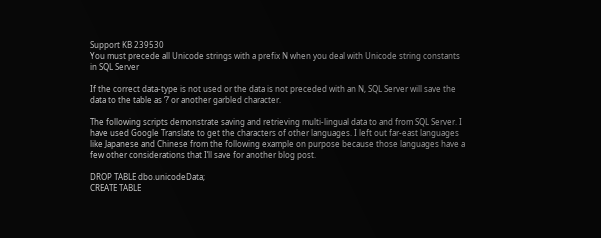Support KB 239530
You must precede all Unicode strings with a prefix N when you deal with Unicode string constants in SQL Server

If the correct data-type is not used or the data is not preceded with an N, SQL Server will save the data to the table as ‘?’ or another garbled character.

The following scripts demonstrate saving and retrieving multi-lingual data to and from SQL Server. I have used Google Translate to get the characters of other languages. I left out far-east languages like Japanese and Chinese from the following example on purpose because those languages have a few other considerations that I’ll save for another blog post.

DROP TABLE dbo.unicodeData;
CREATE TABLE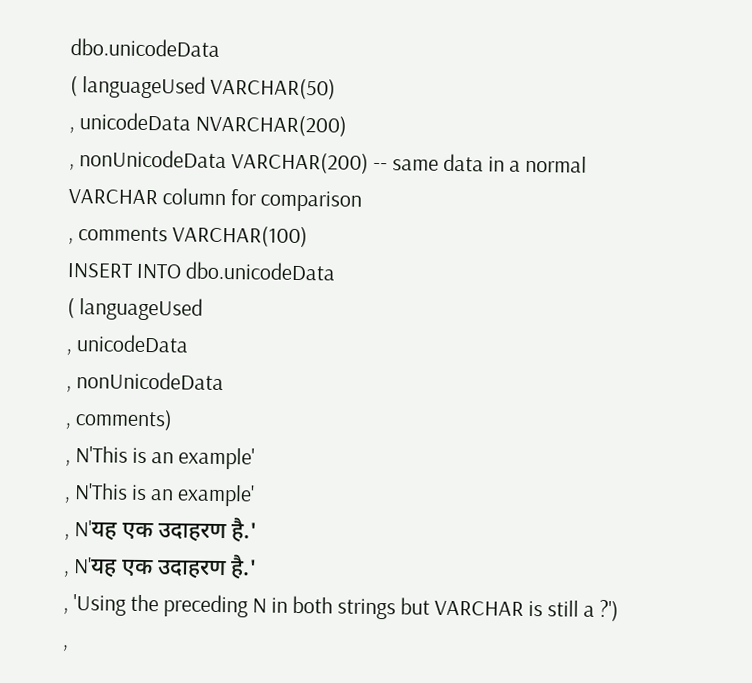dbo.unicodeData
( languageUsed VARCHAR(50)
, unicodeData NVARCHAR(200)
, nonUnicodeData VARCHAR(200) -- same data in a normal VARCHAR column for comparison
, comments VARCHAR(100)
INSERT INTO dbo.unicodeData
( languageUsed
, unicodeData
, nonUnicodeData
, comments)
, N'This is an example'
, N'This is an example'
, N'यह एक उदाहरण है.'
, N'यह एक उदाहरण है.'
, 'Using the preceding N in both strings but VARCHAR is still a ?')
,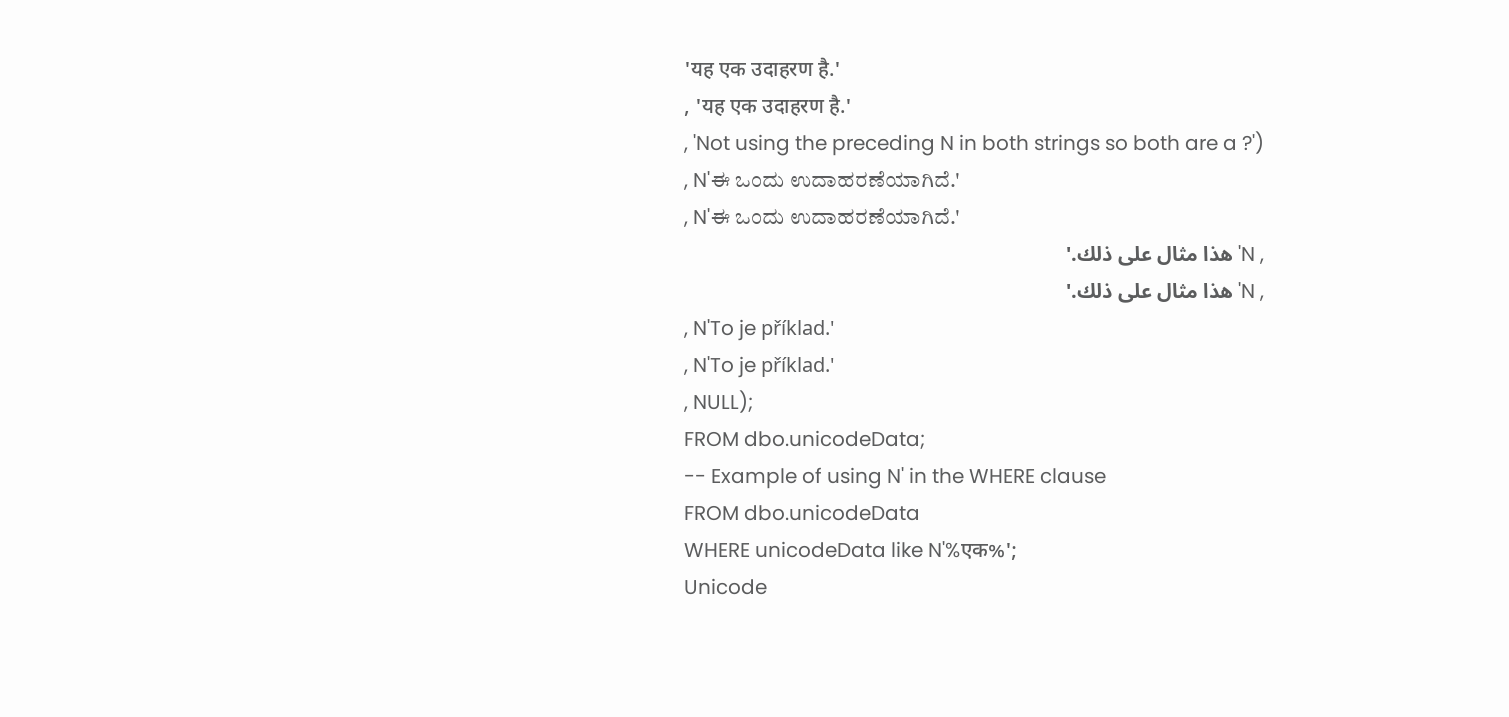'यह एक उदाहरण है.'
, 'यह एक उदाहरण है.'
, 'Not using the preceding N in both strings so both are a ?')
, N'ಈ ಒಂದು ಉದಾಹರಣೆಯಾಗಿದೆ.'
, N'ಈ ಒಂದು ಉದಾಹರಣೆಯಾಗಿದೆ.'
, N'هذا مثال على ذلك.'
, N'هذا مثال على ذلك.'
, N'To je příklad.'
, N'To je příklad.'
, NULL);
FROM dbo.unicodeData;
-- Example of using N' in the WHERE clause
FROM dbo.unicodeData
WHERE unicodeData like N'%एक%';
Unicode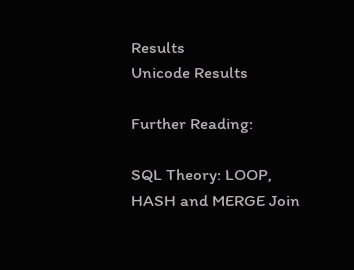Results
Unicode Results

Further Reading:

SQL Theory: LOOP, HASH and MERGE Join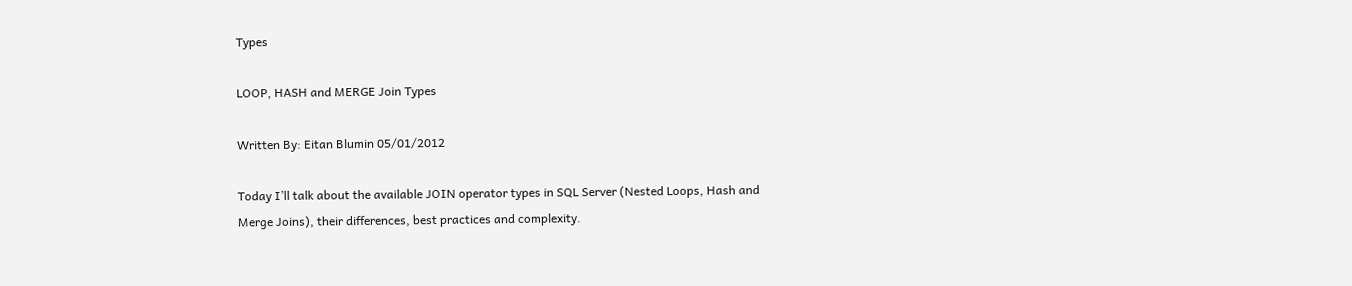Types

LOOP, HASH and MERGE Join Types

Written By: Eitan Blumin 05/01/2012

Today I’ll talk about the available JOIN operator types in SQL Server (Nested Loops, Hash and Merge Joins), their differences, best practices and complexity.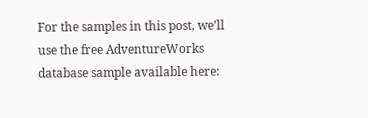For the samples in this post, we’ll use the free AdventureWorks database sample available here: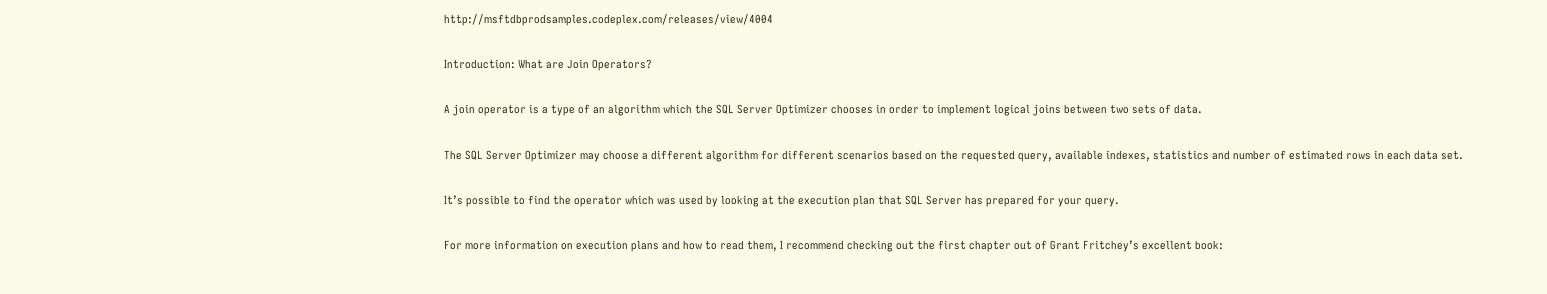http://msftdbprodsamples.codeplex.com/releases/view/4004

Introduction: What are Join Operators?

A join operator is a type of an algorithm which the SQL Server Optimizer chooses in order to implement logical joins between two sets of data.

The SQL Server Optimizer may choose a different algorithm for different scenarios based on the requested query, available indexes, statistics and number of estimated rows in each data set.

It’s possible to find the operator which was used by looking at the execution plan that SQL Server has prepared for your query.

For more information on execution plans and how to read them, I recommend checking out the first chapter out of Grant Fritchey’s excellent book: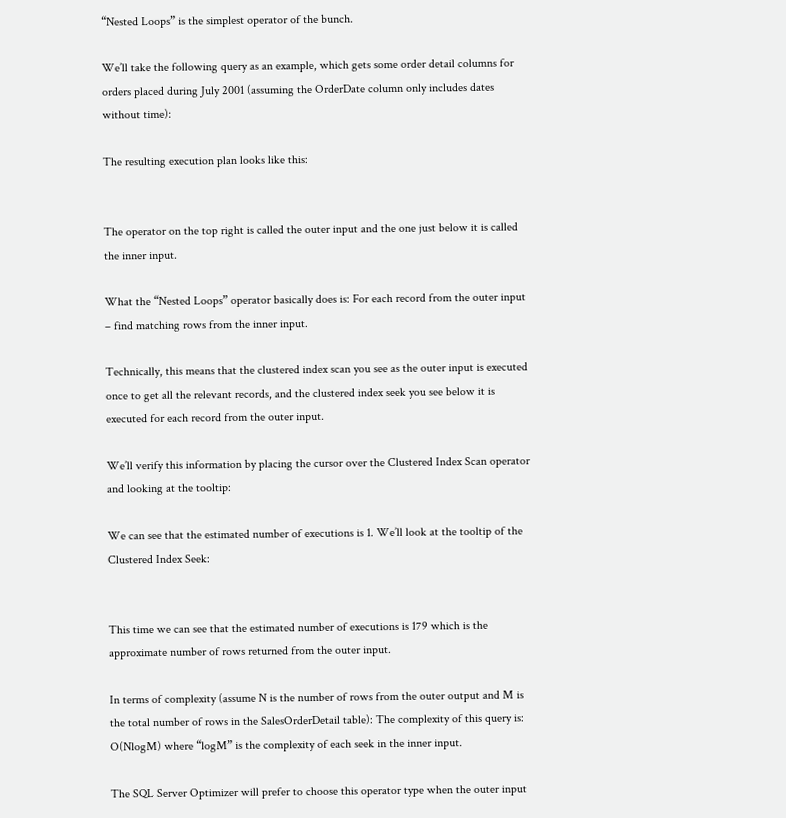“Nested Loops” is the simplest operator of the bunch.

We’ll take the following query as an example, which gets some order detail columns for orders placed during July 2001 (assuming the OrderDate column only includes dates without time):

The resulting execution plan looks like this:


The operator on the top right is called the outer input and the one just below it is called the inner input.

What the “Nested Loops” operator basically does is: For each record from the outer input – find matching rows from the inner input.

Technically, this means that the clustered index scan you see as the outer input is executed once to get all the relevant records, and the clustered index seek you see below it is executed for each record from the outer input.

We’ll verify this information by placing the cursor over the Clustered Index Scan operator and looking at the tooltip:

We can see that the estimated number of executions is 1. We’ll look at the tooltip of the Clustered Index Seek:


This time we can see that the estimated number of executions is 179 which is the approximate number of rows returned from the outer input.

In terms of complexity (assume N is the number of rows from the outer output and M is the total number of rows in the SalesOrderDetail table): The complexity of this query is: O(NlogM) where “logM” is the complexity of each seek in the inner input.

The SQL Server Optimizer will prefer to choose this operator type when the outer input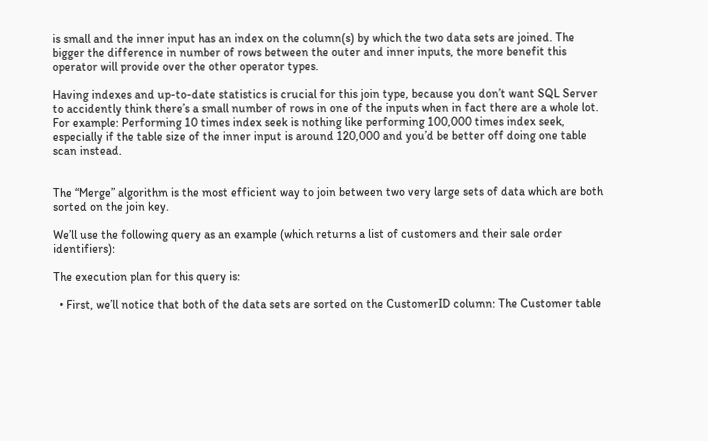is small and the inner input has an index on the column(s) by which the two data sets are joined. The bigger the difference in number of rows between the outer and inner inputs, the more benefit this operator will provide over the other operator types.

Having indexes and up-to-date statistics is crucial for this join type, because you don’t want SQL Server to accidently think there’s a small number of rows in one of the inputs when in fact there are a whole lot. For example: Performing 10 times index seek is nothing like performing 100,000 times index seek, especially if the table size of the inner input is around 120,000 and you’d be better off doing one table scan instead.


The “Merge” algorithm is the most efficient way to join between two very large sets of data which are both sorted on the join key.

We’ll use the following query as an example (which returns a list of customers and their sale order identifiers):

The execution plan for this query is:

  • First, we’ll notice that both of the data sets are sorted on the CustomerID column: The Customer table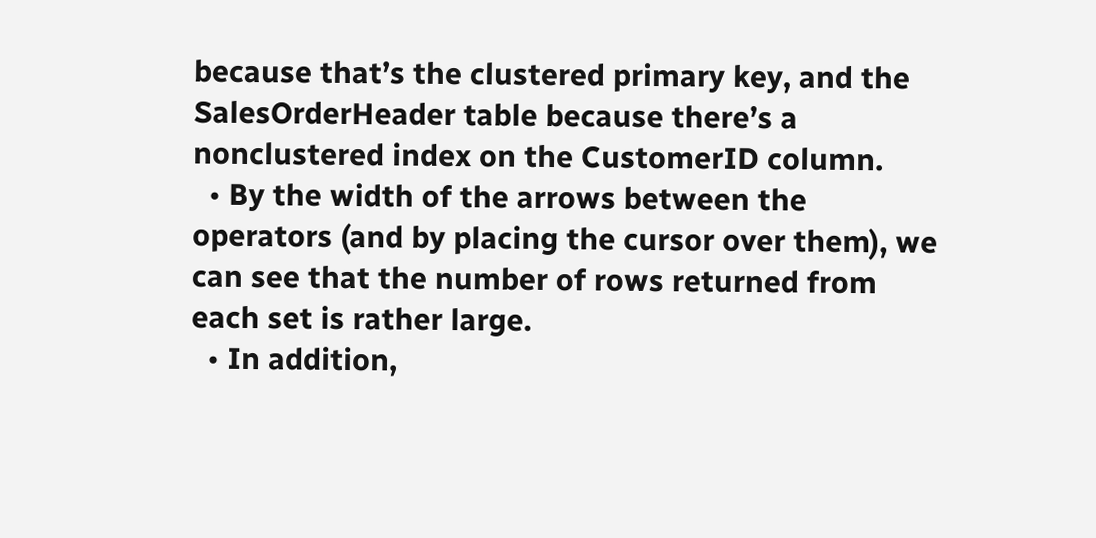because that’s the clustered primary key, and the SalesOrderHeader table because there’s a nonclustered index on the CustomerID column.
  • By the width of the arrows between the operators (and by placing the cursor over them), we can see that the number of rows returned from each set is rather large.
  • In addition,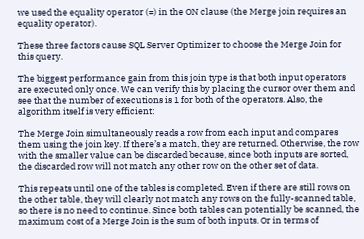we used the equality operator (=) in the ON clause (the Merge join requires an equality operator).

These three factors cause SQL Server Optimizer to choose the Merge Join for this query.

The biggest performance gain from this join type is that both input operators are executed only once. We can verify this by placing the cursor over them and see that the number of executions is 1 for both of the operators. Also, the algorithm itself is very efficient:

The Merge Join simultaneously reads a row from each input and compares them using the join key. If there’s a match, they are returned. Otherwise, the row with the smaller value can be discarded because, since both inputs are sorted, the discarded row will not match any other row on the other set of data.

This repeats until one of the tables is completed. Even if there are still rows on the other table, they will clearly not match any rows on the fully-scanned table, so there is no need to continue. Since both tables can potentially be scanned, the maximum cost of a Merge Join is the sum of both inputs. Or in terms of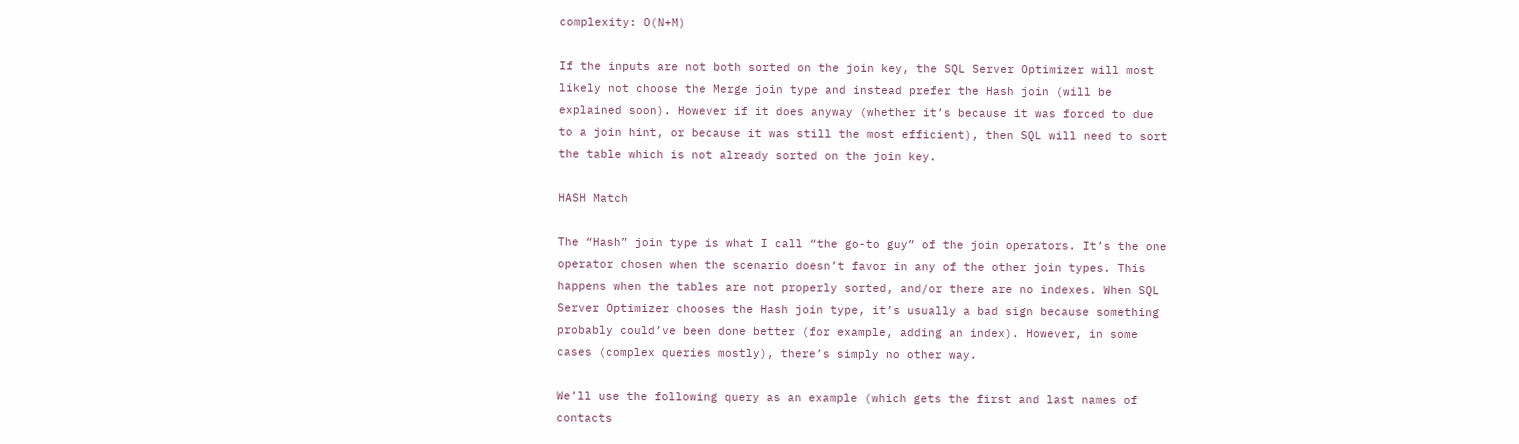complexity: O(N+M)

If the inputs are not both sorted on the join key, the SQL Server Optimizer will most likely not choose the Merge join type and instead prefer the Hash join (will be explained soon). However if it does anyway (whether it’s because it was forced to due to a join hint, or because it was still the most efficient), then SQL will need to sort the table which is not already sorted on the join key.

HASH Match

The “Hash” join type is what I call “the go-to guy” of the join operators. It’s the one operator chosen when the scenario doesn’t favor in any of the other join types. This happens when the tables are not properly sorted, and/or there are no indexes. When SQL Server Optimizer chooses the Hash join type, it’s usually a bad sign because something probably could’ve been done better (for example, adding an index). However, in some cases (complex queries mostly), there’s simply no other way.

We’ll use the following query as an example (which gets the first and last names of contacts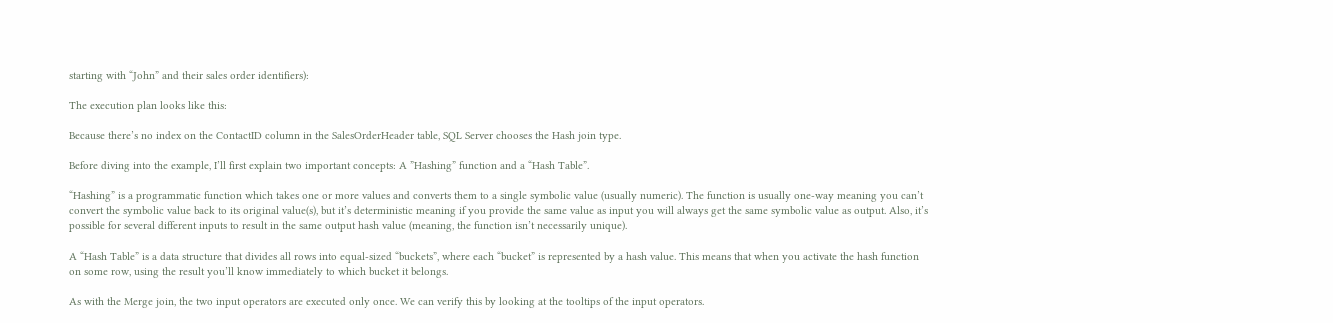starting with “John” and their sales order identifiers):

The execution plan looks like this:

Because there’s no index on the ContactID column in the SalesOrderHeader table, SQL Server chooses the Hash join type.

Before diving into the example, I’ll first explain two important concepts: A ”Hashing” function and a “Hash Table”.

“Hashing” is a programmatic function which takes one or more values and converts them to a single symbolic value (usually numeric). The function is usually one-way meaning you can’t convert the symbolic value back to its original value(s), but it’s deterministic meaning if you provide the same value as input you will always get the same symbolic value as output. Also, it’s possible for several different inputs to result in the same output hash value (meaning, the function isn’t necessarily unique).

A “Hash Table” is a data structure that divides all rows into equal-sized “buckets”, where each “bucket” is represented by a hash value. This means that when you activate the hash function on some row, using the result you’ll know immediately to which bucket it belongs.

As with the Merge join, the two input operators are executed only once. We can verify this by looking at the tooltips of the input operators.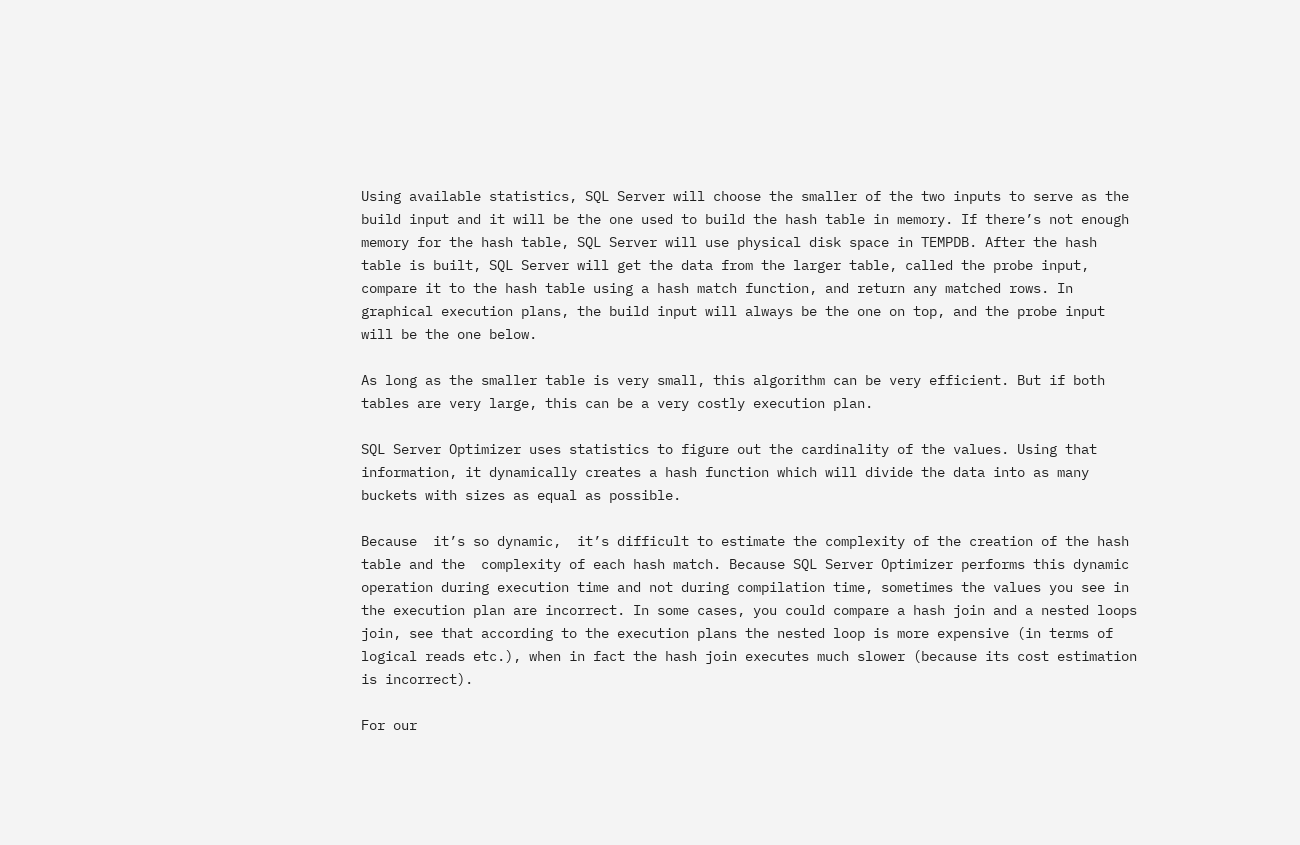Using available statistics, SQL Server will choose the smaller of the two inputs to serve as the build input and it will be the one used to build the hash table in memory. If there’s not enough memory for the hash table, SQL Server will use physical disk space in TEMPDB. After the hash table is built, SQL Server will get the data from the larger table, called the probe input, compare it to the hash table using a hash match function, and return any matched rows. In graphical execution plans, the build input will always be the one on top, and the probe input will be the one below.

As long as the smaller table is very small, this algorithm can be very efficient. But if both tables are very large, this can be a very costly execution plan.

SQL Server Optimizer uses statistics to figure out the cardinality of the values. Using that information, it dynamically creates a hash function which will divide the data into as many buckets with sizes as equal as possible.

Because  it’s so dynamic,  it’s difficult to estimate the complexity of the creation of the hash table and the  complexity of each hash match. Because SQL Server Optimizer performs this dynamic operation during execution time and not during compilation time, sometimes the values you see in the execution plan are incorrect. In some cases, you could compare a hash join and a nested loops join, see that according to the execution plans the nested loop is more expensive (in terms of logical reads etc.), when in fact the hash join executes much slower (because its cost estimation is incorrect).

For our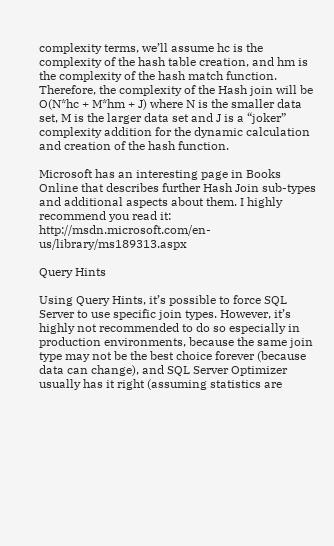complexity terms, we’ll assume hc is the complexity of the hash table creation, and hm is the complexity of the hash match function. Therefore, the complexity of the Hash join will be O(N*hc + M*hm + J) where N is the smaller data set, M is the larger data set and J is a “joker” complexity addition for the dynamic calculation and creation of the hash function.

Microsoft has an interesting page in Books Online that describes further Hash Join sub-types and additional aspects about them. I highly recommend you read it: http://msdn.microsoft.com/en-us/library/ms189313.aspx

Query Hints

Using Query Hints, it’s possible to force SQL Server to use specific join types. However, it’s highly not recommended to do so especially in production environments, because the same join type may not be the best choice forever (because data can change), and SQL Server Optimizer usually has it right (assuming statistics are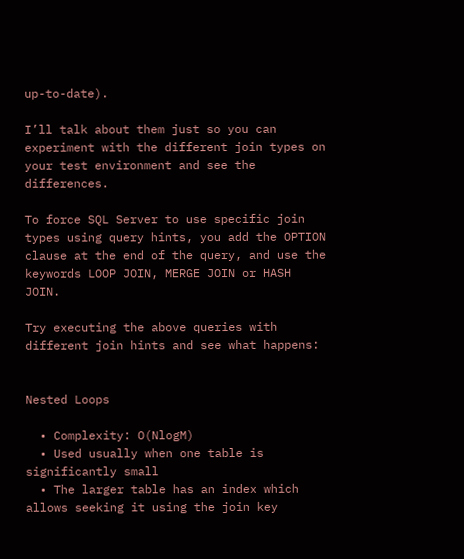up-to-date).

I’ll talk about them just so you can experiment with the different join types on your test environment and see the differences.

To force SQL Server to use specific join types using query hints, you add the OPTION clause at the end of the query, and use the keywords LOOP JOIN, MERGE JOIN or HASH JOIN.

Try executing the above queries with different join hints and see what happens:


Nested Loops

  • Complexity: O(NlogM)
  • Used usually when one table is significantly small
  • The larger table has an index which allows seeking it using the join key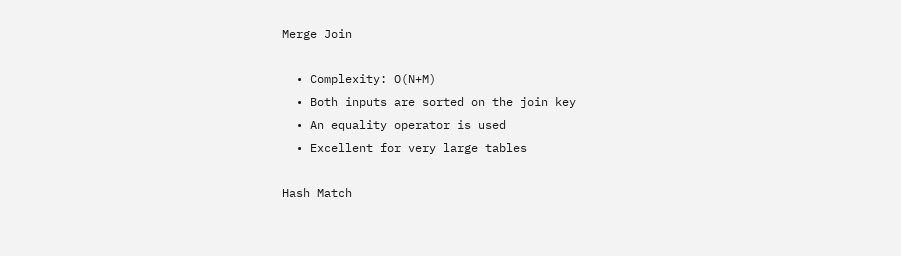Merge Join

  • Complexity: O(N+M)
  • Both inputs are sorted on the join key
  • An equality operator is used
  • Excellent for very large tables

Hash Match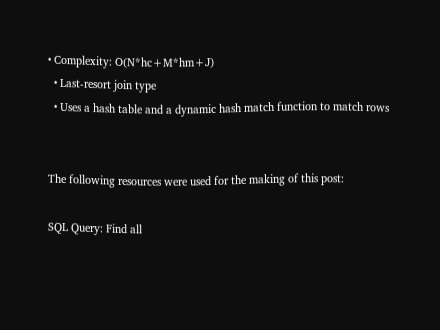• Complexity: O(N*hc+M*hm+J)
  • Last-resort join type
  • Uses a hash table and a dynamic hash match function to match rows


The following resources were used for the making of this post:

SQL Query: Find all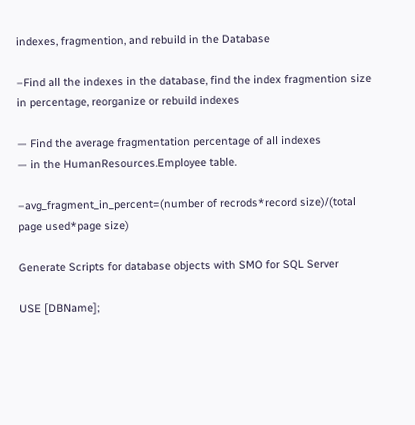indexes, fragmention, and rebuild in the Database

–Find all the indexes in the database, find the index fragmention size in percentage, reorganize or rebuild indexes

— Find the average fragmentation percentage of all indexes
— in the HumanResources.Employee table.

–avg_fragment_in_percent=(number of recrods*record size)/(total page used*page size)

Generate Scripts for database objects with SMO for SQL Server

USE [DBName];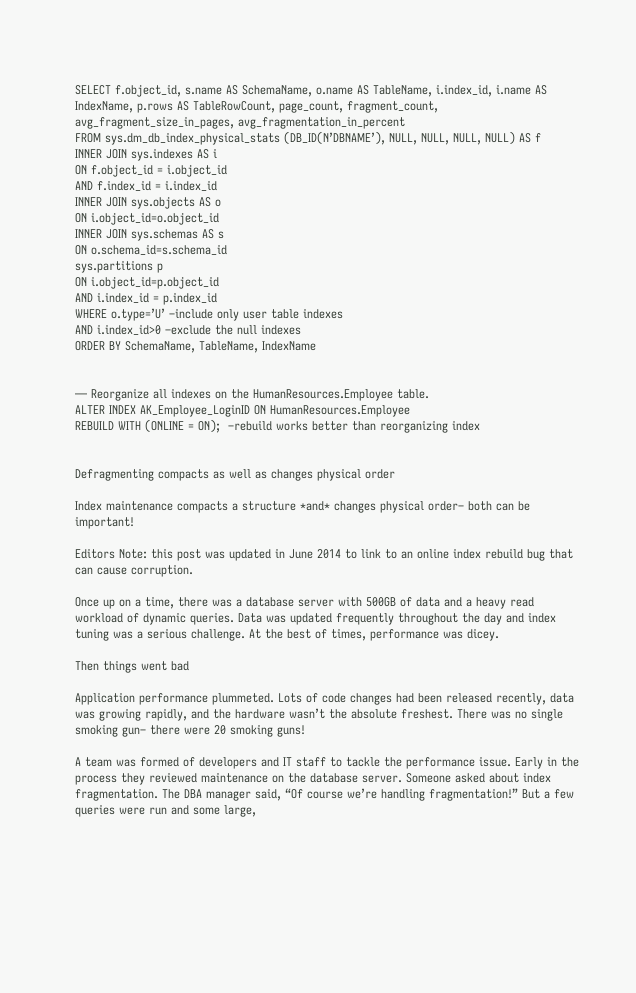SELECT f.object_id, s.name AS SchemaName, o.name AS TableName, i.index_id, i.name AS IndexName, p.rows AS TableRowCount, page_count, fragment_count, avg_fragment_size_in_pages, avg_fragmentation_in_percent
FROM sys.dm_db_index_physical_stats (DB_ID(N’DBNAME’), NULL, NULL, NULL, NULL) AS f
INNER JOIN sys.indexes AS i
ON f.object_id = i.object_id
AND f.index_id = i.index_id
INNER JOIN sys.objects AS o
ON i.object_id=o.object_id
INNER JOIN sys.schemas AS s
ON o.schema_id=s.schema_id
sys.partitions p
ON i.object_id=p.object_id
AND i.index_id = p.index_id
WHERE o.type=’U’ –include only user table indexes
AND i.index_id>0 –exclude the null indexes
ORDER BY SchemaName, TableName, IndexName


— Reorganize all indexes on the HumanResources.Employee table.
ALTER INDEX AK_Employee_LoginID ON HumanResources.Employee
REBUILD WITH (ONLINE = ON);  –rebuild works better than reorganizing index


Defragmenting compacts as well as changes physical order

Index maintenance compacts a structure *and* changes physical order– both can be important!

Editors Note: this post was updated in June 2014 to link to an online index rebuild bug that can cause corruption.

Once up on a time, there was a database server with 500GB of data and a heavy read workload of dynamic queries. Data was updated frequently throughout the day and index tuning was a serious challenge. At the best of times, performance was dicey.

Then things went bad

Application performance plummeted. Lots of code changes had been released recently, data was growing rapidly, and the hardware wasn’t the absolute freshest. There was no single smoking gun– there were 20 smoking guns!

A team was formed of developers and IT staff to tackle the performance issue. Early in the process they reviewed maintenance on the database server. Someone asked about index fragmentation. The DBA manager said, “Of course we’re handling fragmentation!” But a few queries were run and some large,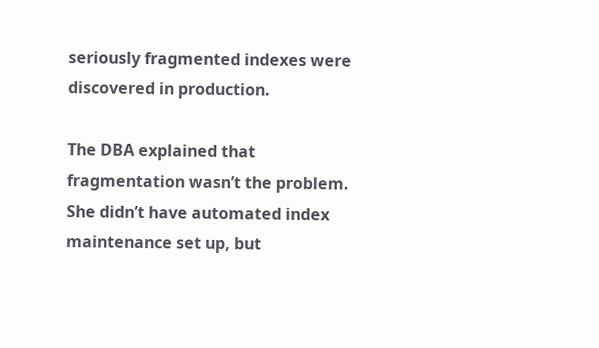seriously fragmented indexes were discovered in production.

The DBA explained that fragmentation wasn’t the problem. She didn’t have automated index maintenance set up, but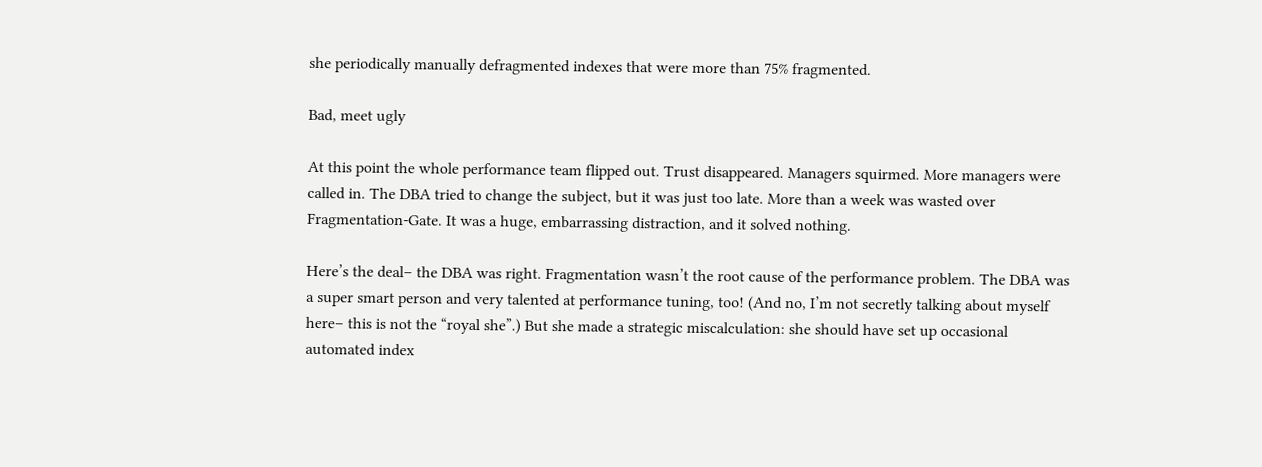she periodically manually defragmented indexes that were more than 75% fragmented.

Bad, meet ugly

At this point the whole performance team flipped out. Trust disappeared. Managers squirmed. More managers were called in. The DBA tried to change the subject, but it was just too late. More than a week was wasted over Fragmentation-Gate. It was a huge, embarrassing distraction, and it solved nothing.

Here’s the deal– the DBA was right. Fragmentation wasn’t the root cause of the performance problem. The DBA was a super smart person and very talented at performance tuning, too! (And no, I’m not secretly talking about myself here– this is not the “royal she”.) But she made a strategic miscalculation: she should have set up occasional automated index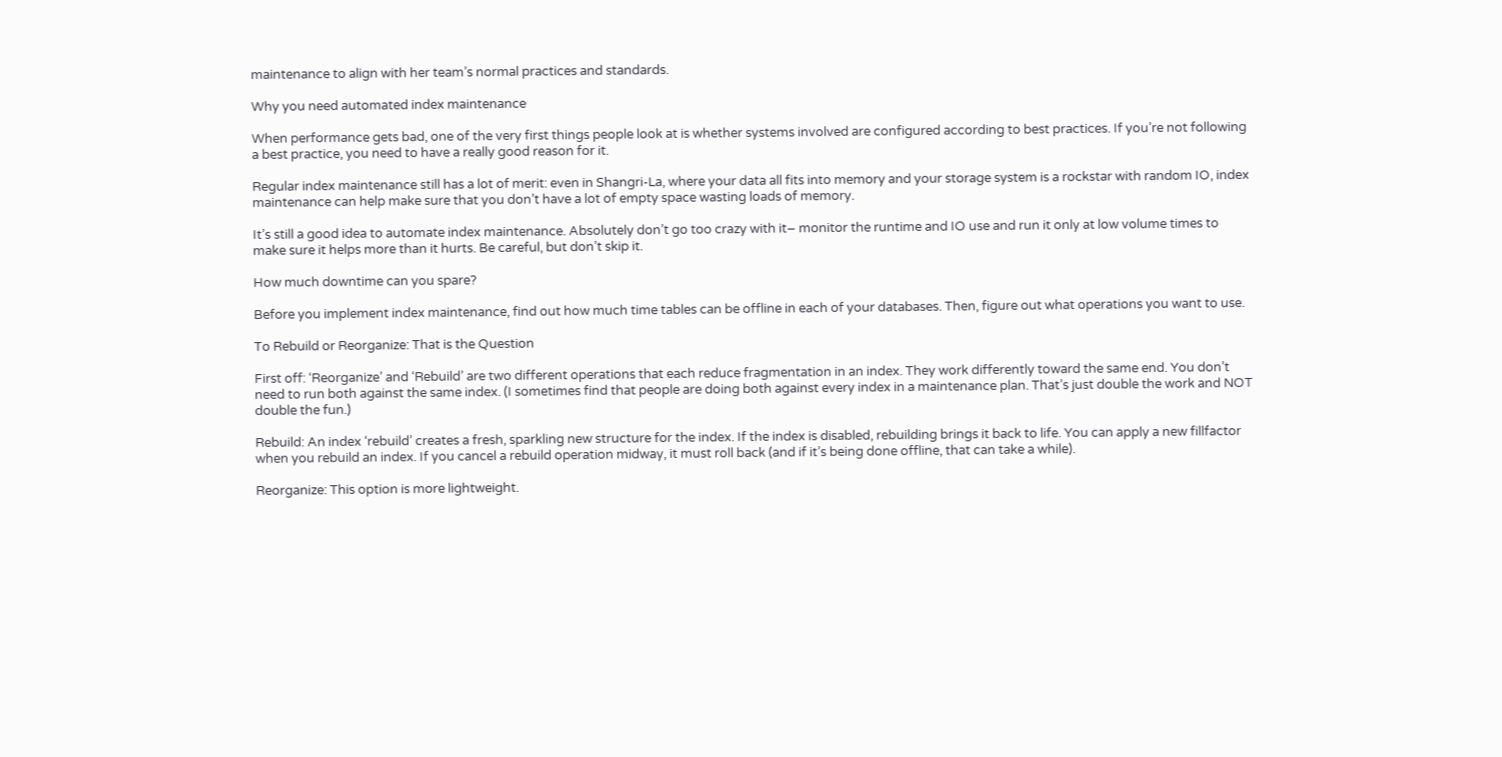maintenance to align with her team’s normal practices and standards.

Why you need automated index maintenance

When performance gets bad, one of the very first things people look at is whether systems involved are configured according to best practices. If you’re not following a best practice, you need to have a really good reason for it.

Regular index maintenance still has a lot of merit: even in Shangri-La, where your data all fits into memory and your storage system is a rockstar with random IO, index maintenance can help make sure that you don’t have a lot of empty space wasting loads of memory.

It’s still a good idea to automate index maintenance. Absolutely don’t go too crazy with it– monitor the runtime and IO use and run it only at low volume times to make sure it helps more than it hurts. Be careful, but don’t skip it.

How much downtime can you spare?

Before you implement index maintenance, find out how much time tables can be offline in each of your databases. Then, figure out what operations you want to use.

To Rebuild or Reorganize: That is the Question

First off: ‘Reorganize’ and ‘Rebuild’ are two different operations that each reduce fragmentation in an index. They work differently toward the same end. You don’t need to run both against the same index. (I sometimes find that people are doing both against every index in a maintenance plan. That’s just double the work and NOT double the fun.)

Rebuild: An index ‘rebuild’ creates a fresh, sparkling new structure for the index. If the index is disabled, rebuilding brings it back to life. You can apply a new fillfactor when you rebuild an index. If you cancel a rebuild operation midway, it must roll back (and if it’s being done offline, that can take a while).

Reorganize: This option is more lightweight.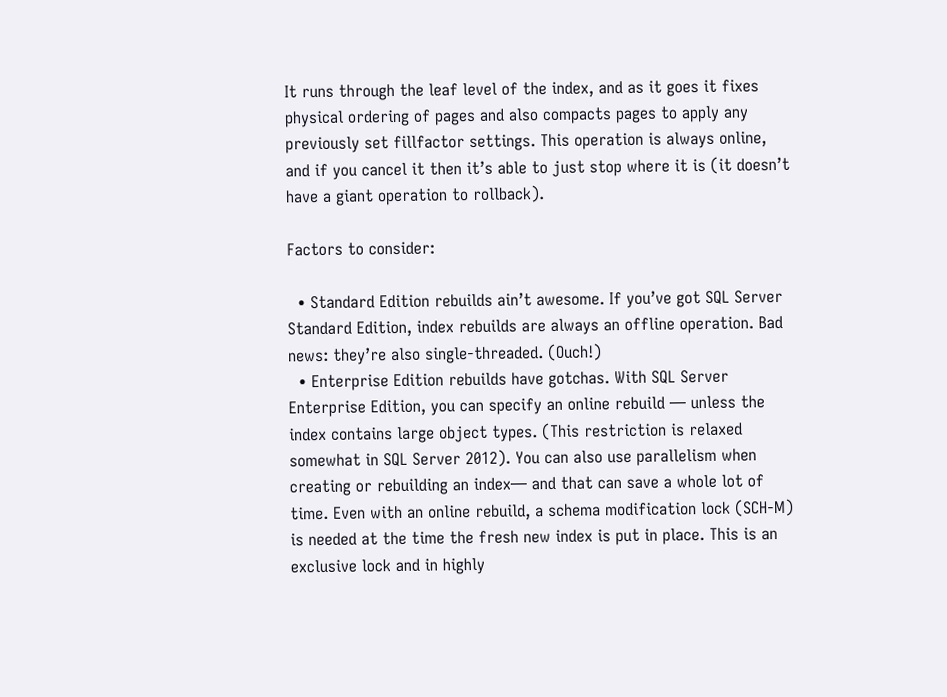It runs through the leaf level of the index, and as it goes it fixes physical ordering of pages and also compacts pages to apply any previously set fillfactor settings. This operation is always online, and if you cancel it then it’s able to just stop where it is (it doesn’t have a giant operation to rollback).

Factors to consider:

  • Standard Edition rebuilds ain’t awesome. If you’ve got SQL Server Standard Edition, index rebuilds are always an offline operation. Bad news: they’re also single-threaded. (Ouch!)
  • Enterprise Edition rebuilds have gotchas. With SQL Server Enterprise Edition, you can specify an online rebuild — unless the index contains large object types. (This restriction is relaxed somewhat in SQL Server 2012). You can also use parallelism when creating or rebuilding an index— and that can save a whole lot of time. Even with an online rebuild, a schema modification lock (SCH-M) is needed at the time the fresh new index is put in place. This is an exclusive lock and in highly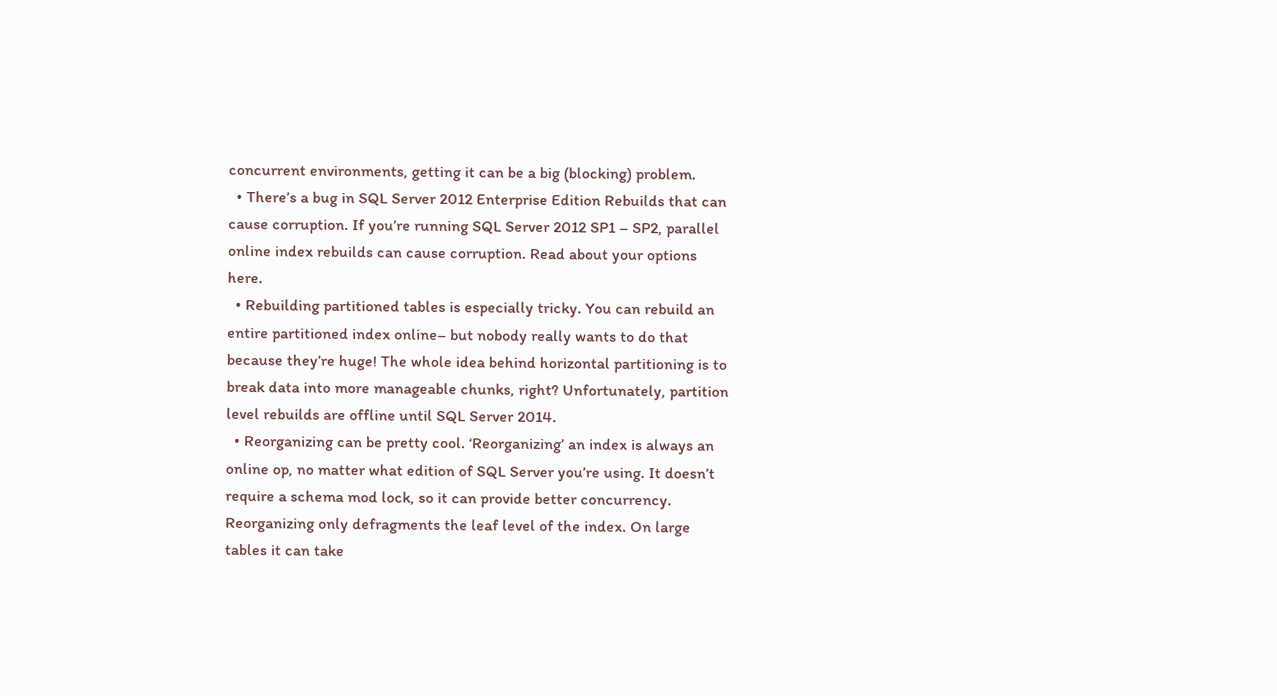concurrent environments, getting it can be a big (blocking) problem.
  • There’s a bug in SQL Server 2012 Enterprise Edition Rebuilds that can cause corruption. If you’re running SQL Server 2012 SP1 – SP2, parallel online index rebuilds can cause corruption. Read about your options here.
  • Rebuilding partitioned tables is especially tricky. You can rebuild an entire partitioned index online– but nobody really wants to do that because they’re huge! The whole idea behind horizontal partitioning is to break data into more manageable chunks, right? Unfortunately, partition level rebuilds are offline until SQL Server 2014.
  • Reorganizing can be pretty cool. ‘Reorganizing’ an index is always an online op, no matter what edition of SQL Server you’re using. It doesn’t require a schema mod lock, so it can provide better concurrency. Reorganizing only defragments the leaf level of the index. On large tables it can take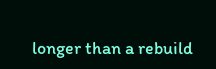longer than a rebuild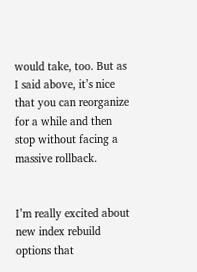would take, too. But as I said above, it’s nice that you can reorganize for a while and then stop without facing a massive rollback.


I’m really excited about new index rebuild options that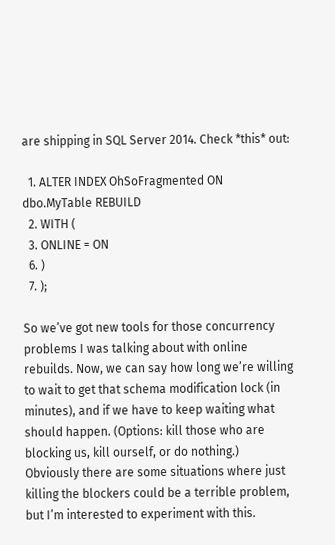are shipping in SQL Server 2014. Check *this* out:

  1. ALTER INDEX OhSoFragmented ON dbo.MyTable REBUILD
  2. WITH (
  3. ONLINE = ON
  6. )
  7. );

So we’ve got new tools for those concurrency problems I was talking about with online rebuilds. Now, we can say how long we’re willing to wait to get that schema modification lock (in minutes), and if we have to keep waiting what should happen. (Options: kill those who are blocking us, kill ourself, or do nothing.) Obviously there are some situations where just killing the blockers could be a terrible problem, but I’m interested to experiment with this.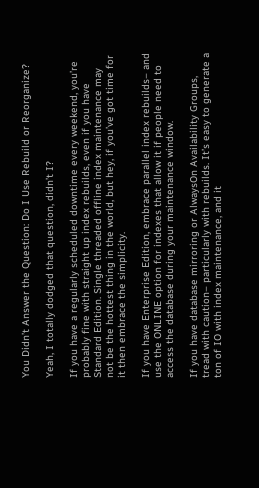You Didn’t Answer the Question: Do I Use Rebuild or Reorganize?

Yeah, I totally dodged that question, didn’t I?

If you have a regularly scheduled downtime every weekend, you’re probably fine with straight up index rebuilds, even if you have Standard Edition. Single threaded offline index maintenance may not be the hottest thing in the world, but hey, if you’ve got time for it then embrace the simplicity.

If you have Enterprise Edition, embrace parallel index rebuilds– and use the ONLINE option for indexes that allow it if people need to access the database during your maintenance window.

If you have database mirroring or AlwaysOn Availability Groups, tread with caution– particularly with rebuilds. It’s easy to generate a ton of IO with index maintenance, and it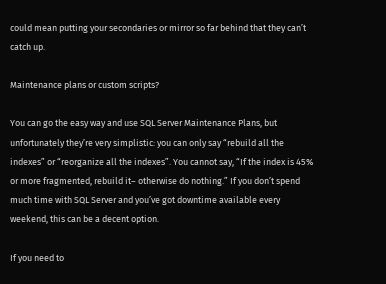could mean putting your secondaries or mirror so far behind that they can’t catch up.

Maintenance plans or custom scripts?

You can go the easy way and use SQL Server Maintenance Plans, but unfortunately they’re very simplistic: you can only say “rebuild all the indexes” or “reorganize all the indexes”. You cannot say, “If the index is 45% or more fragmented, rebuild it– otherwise do nothing.” If you don’t spend much time with SQL Server and you’ve got downtime available every weekend, this can be a decent option.

If you need to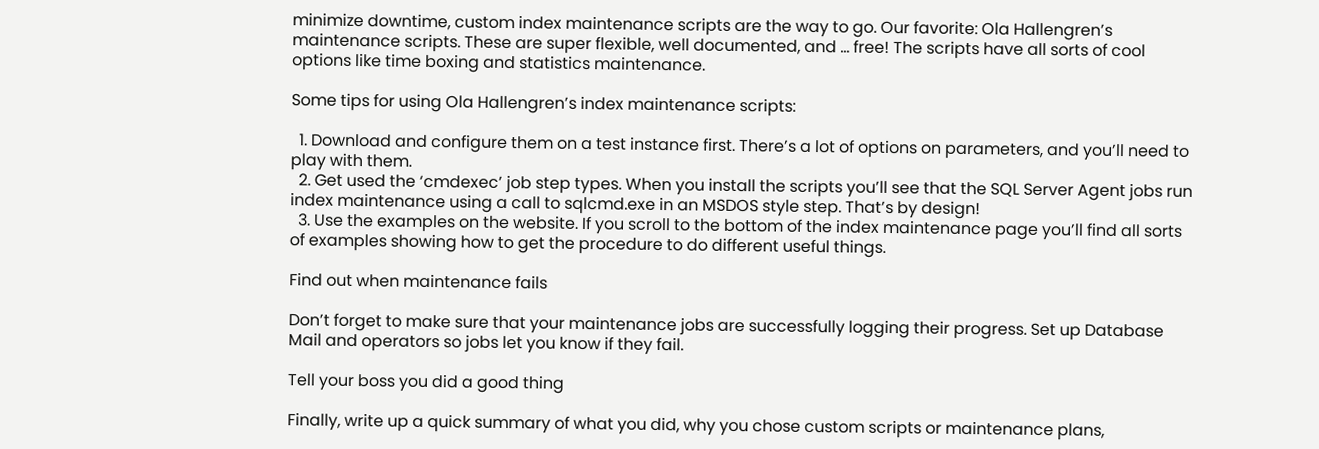minimize downtime, custom index maintenance scripts are the way to go. Our favorite: Ola Hallengren’s maintenance scripts. These are super flexible, well documented, and … free! The scripts have all sorts of cool options like time boxing and statistics maintenance.

Some tips for using Ola Hallengren’s index maintenance scripts:

  1. Download and configure them on a test instance first. There’s a lot of options on parameters, and you’ll need to play with them.
  2. Get used the ‘cmdexec’ job step types. When you install the scripts you’ll see that the SQL Server Agent jobs run index maintenance using a call to sqlcmd.exe in an MSDOS style step. That’s by design!
  3. Use the examples on the website. If you scroll to the bottom of the index maintenance page you’ll find all sorts of examples showing how to get the procedure to do different useful things.

Find out when maintenance fails

Don’t forget to make sure that your maintenance jobs are successfully logging their progress. Set up Database Mail and operators so jobs let you know if they fail.

Tell your boss you did a good thing

Finally, write up a quick summary of what you did, why you chose custom scripts or maintenance plans,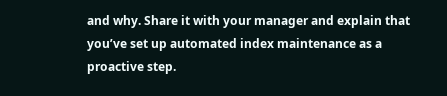and why. Share it with your manager and explain that you’ve set up automated index maintenance as a proactive step.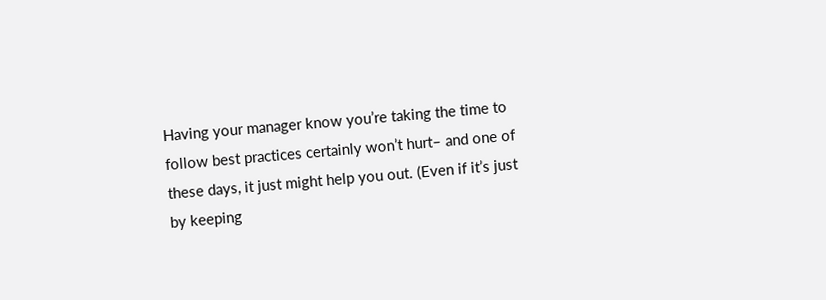Having your manager know you’re taking the time to follow best practices certainly won’t hurt– and one of these days, it just might help you out. (Even if it’s just by keeping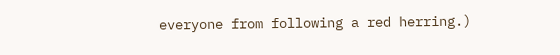everyone from following a red herring.)